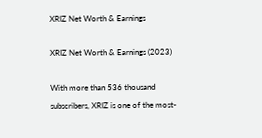XRIZ Net Worth & Earnings

XRIZ Net Worth & Earnings (2023)

With more than 536 thousand subscribers, XRIZ is one of the most-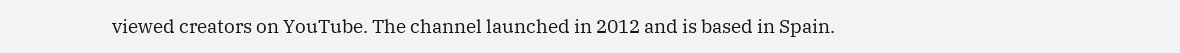viewed creators on YouTube. The channel launched in 2012 and is based in Spain.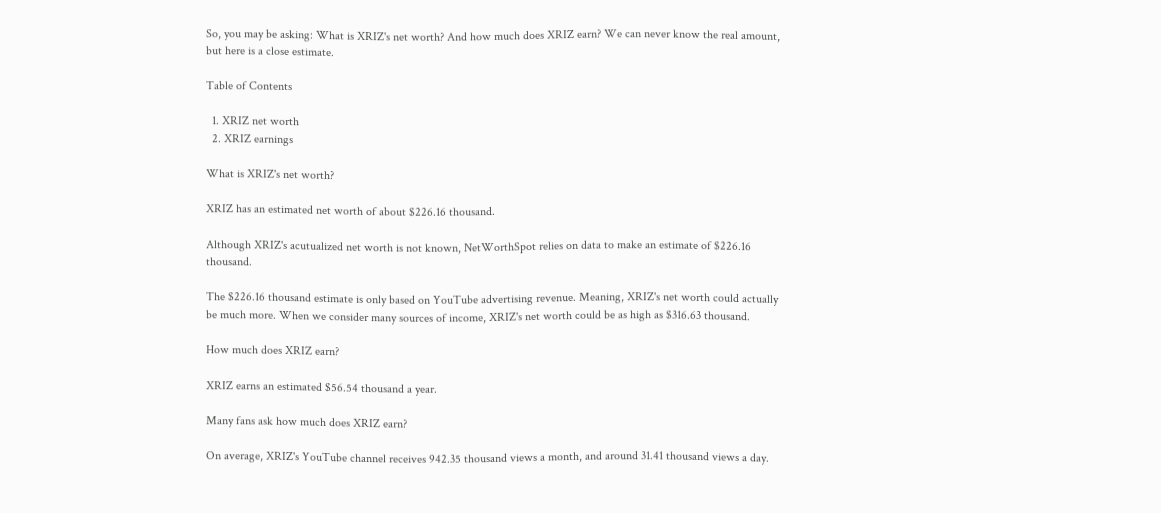So, you may be asking: What is XRIZ's net worth? And how much does XRIZ earn? We can never know the real amount, but here is a close estimate.

Table of Contents

  1. XRIZ net worth
  2. XRIZ earnings

What is XRIZ's net worth?

XRIZ has an estimated net worth of about $226.16 thousand.

Although XRIZ's acutualized net worth is not known, NetWorthSpot relies on data to make an estimate of $226.16 thousand.

The $226.16 thousand estimate is only based on YouTube advertising revenue. Meaning, XRIZ's net worth could actually be much more. When we consider many sources of income, XRIZ's net worth could be as high as $316.63 thousand.

How much does XRIZ earn?

XRIZ earns an estimated $56.54 thousand a year.

Many fans ask how much does XRIZ earn?

On average, XRIZ's YouTube channel receives 942.35 thousand views a month, and around 31.41 thousand views a day.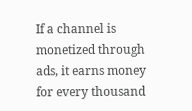If a channel is monetized through ads, it earns money for every thousand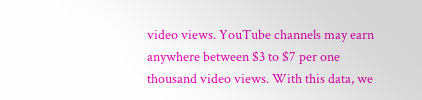video views. YouTube channels may earn anywhere between $3 to $7 per one thousand video views. With this data, we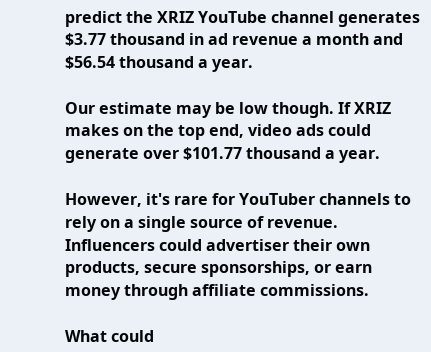predict the XRIZ YouTube channel generates $3.77 thousand in ad revenue a month and $56.54 thousand a year.

Our estimate may be low though. If XRIZ makes on the top end, video ads could generate over $101.77 thousand a year.

However, it's rare for YouTuber channels to rely on a single source of revenue. Influencers could advertiser their own products, secure sponsorships, or earn money through affiliate commissions.

What could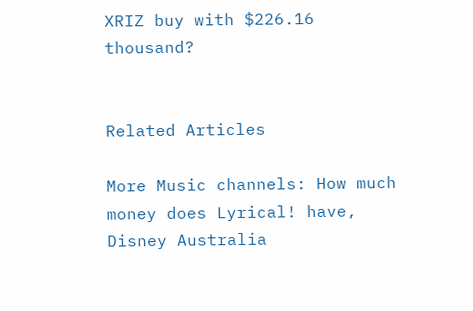XRIZ buy with $226.16 thousand?


Related Articles

More Music channels: How much money does Lyrical! have, Disney Australia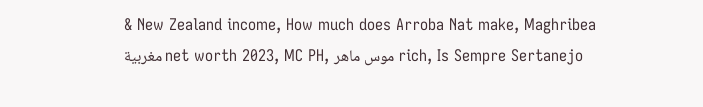& New Zealand income, How much does Arroba Nat make, Maghribea مغربية net worth 2023, MC PH, موس ماهر rich, Is Sempre Sertanejo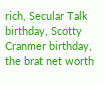rich, Secular Talk birthday, Scotty Cranmer birthday, the brat net worth